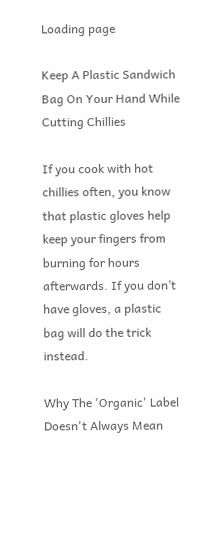Loading page

Keep A Plastic Sandwich Bag On Your Hand While Cutting Chillies

If you cook with hot chillies often, you know that plastic gloves help keep your fingers from burning for hours afterwards. If you don’t have gloves, a plastic bag will do the trick instead.

Why The 'Organic' Label Doesn't Always Mean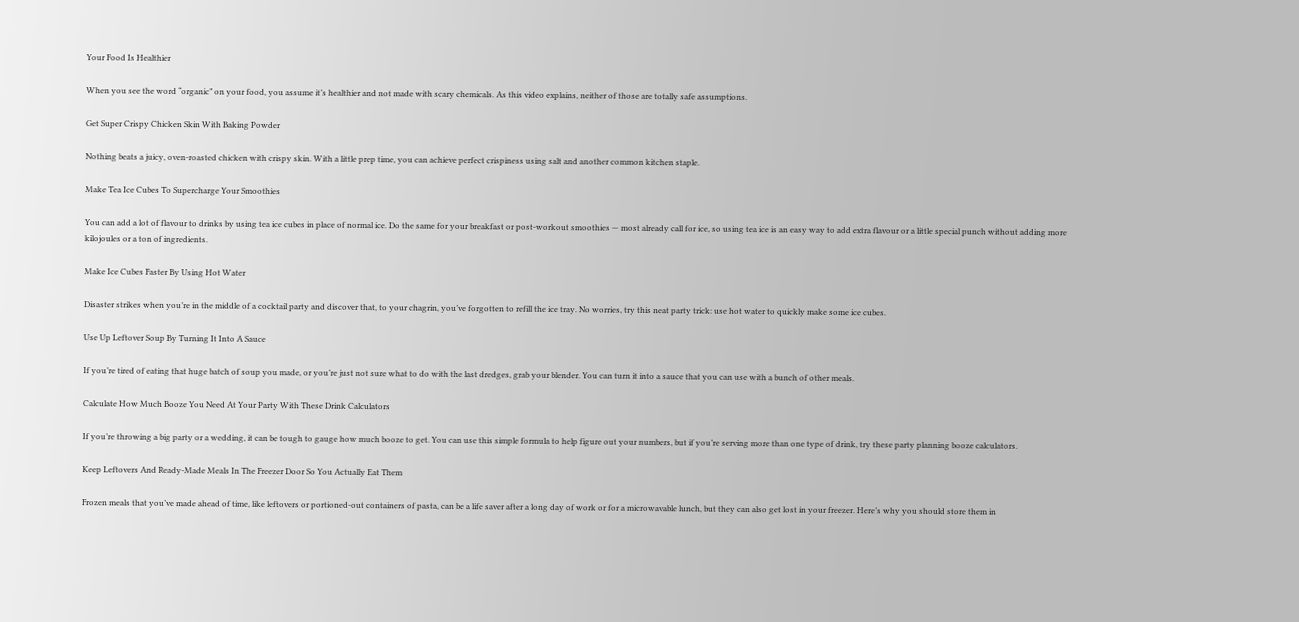Your Food Is Healthier

When you see the word “organic” on your food, you assume it’s healthier and not made with scary chemicals. As this video explains, neither of those are totally safe assumptions.

Get Super Crispy Chicken Skin With Baking Powder

Nothing beats a juicy, oven-roasted chicken with crispy skin. With a little prep time, you can achieve perfect crispiness using salt and another common kitchen staple.

Make Tea Ice Cubes To Supercharge Your Smoothies

You can add a lot of flavour to drinks by using tea ice cubes in place of normal ice. Do the same for your breakfast or post-workout smoothies — most already call for ice, so using tea ice is an easy way to add extra flavour or a little special punch without adding more kilojoules or a ton of ingredients.

Make Ice Cubes Faster By Using Hot Water

Disaster strikes when you’re in the middle of a cocktail party and discover that, to your chagrin, you’ve forgotten to refill the ice tray. No worries, try this neat party trick: use hot water to quickly make some ice cubes.

Use Up Leftover Soup By Turning It Into A Sauce

If you’re tired of eating that huge batch of soup you made, or you’re just not sure what to do with the last dredges, grab your blender. You can turn it into a sauce that you can use with a bunch of other meals.

Calculate How Much Booze You Need At Your Party With These Drink Calculators

If you’re throwing a big party or a wedding, it can be tough to gauge how much booze to get. You can use this simple formula to help figure out your numbers, but if you’re serving more than one type of drink, try these party planning booze calculators.

Keep Leftovers And Ready-Made Meals In The Freezer Door So You Actually Eat Them

Frozen meals that you’ve made ahead of time, like leftovers or portioned-out containers of pasta, can be a life saver after a long day of work or for a microwavable lunch, but they can also get lost in your freezer. Here’s why you should store them in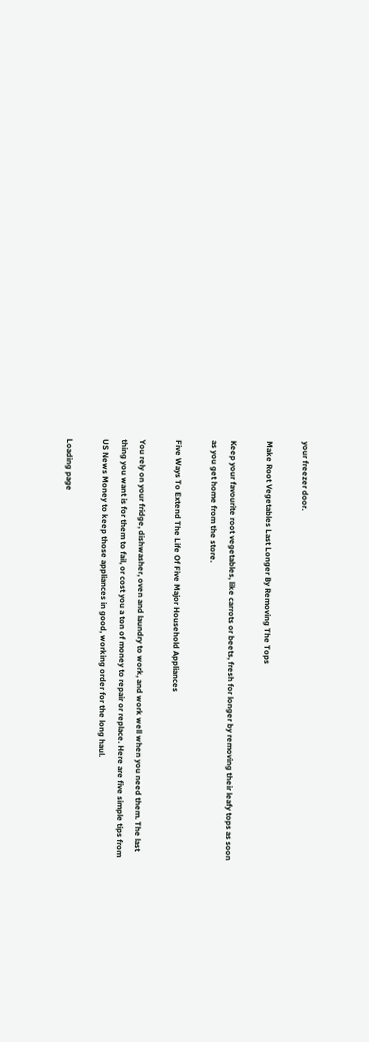your freezer door.

Make Root Vegetables Last Longer By Removing The Tops

Keep your favourite root vegetables, like carrots or beets, fresh for longer by removing their leafy tops as soon as you get home from the store.

Five Ways To Extend The Life Of Five Major Household Appliances

You rely on your fridge, dishwasher, oven and laundry to work, and work well when you need them. The last thing you want is for them to fail, or cost you a ton of money to repair or replace. Here are five simple tips from US News Money to keep those appliances in good, working order for the long haul.

Loading page